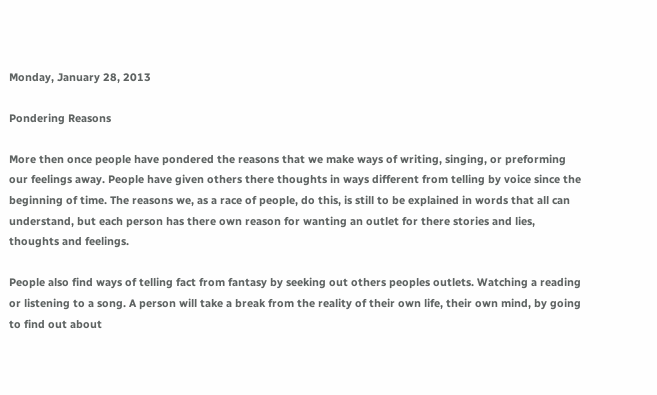Monday, January 28, 2013

Pondering Reasons

More then once people have pondered the reasons that we make ways of writing, singing, or preforming our feelings away. People have given others there thoughts in ways different from telling by voice since the beginning of time. The reasons we, as a race of people, do this, is still to be explained in words that all can understand, but each person has there own reason for wanting an outlet for there stories and lies, thoughts and feelings.

People also find ways of telling fact from fantasy by seeking out others peoples outlets. Watching a reading or listening to a song. A person will take a break from the reality of their own life, their own mind, by going to find out about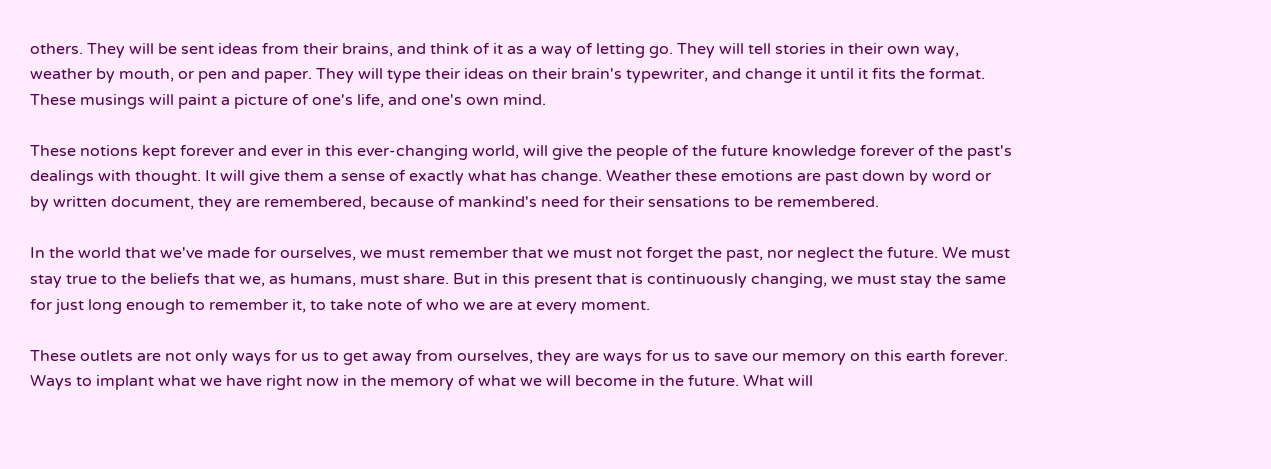others. They will be sent ideas from their brains, and think of it as a way of letting go. They will tell stories in their own way, weather by mouth, or pen and paper. They will type their ideas on their brain's typewriter, and change it until it fits the format. These musings will paint a picture of one's life, and one's own mind.

These notions kept forever and ever in this ever-changing world, will give the people of the future knowledge forever of the past's dealings with thought. It will give them a sense of exactly what has change. Weather these emotions are past down by word or by written document, they are remembered, because of mankind's need for their sensations to be remembered.

In the world that we've made for ourselves, we must remember that we must not forget the past, nor neglect the future. We must stay true to the beliefs that we, as humans, must share. But in this present that is continuously changing, we must stay the same for just long enough to remember it, to take note of who we are at every moment.

These outlets are not only ways for us to get away from ourselves, they are ways for us to save our memory on this earth forever. Ways to implant what we have right now in the memory of what we will become in the future. What will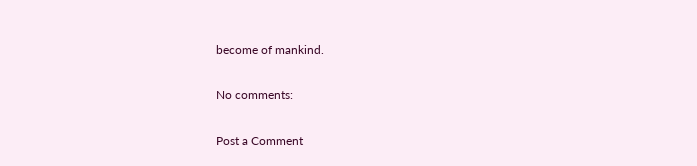become of mankind.

No comments:

Post a Comment